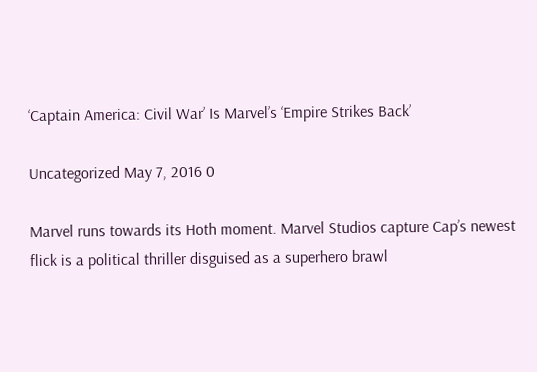‘Captain America: Civil War’ Is Marvel’s ‘Empire Strikes Back’

Uncategorized May 7, 2016 0

Marvel runs towards its Hoth moment. Marvel Studios capture Cap’s newest flick is a political thriller disguised as a superhero brawl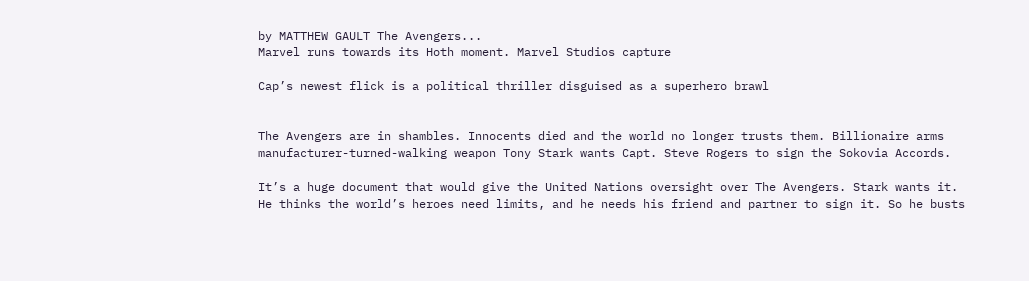by MATTHEW GAULT The Avengers...
Marvel runs towards its Hoth moment. Marvel Studios capture

Cap’s newest flick is a political thriller disguised as a superhero brawl


The Avengers are in shambles. Innocents died and the world no longer trusts them. Billionaire arms manufacturer-turned-walking weapon Tony Stark wants Capt. Steve Rogers to sign the Sokovia Accords.

It’s a huge document that would give the United Nations oversight over The Avengers. Stark wants it. He thinks the world’s heroes need limits, and he needs his friend and partner to sign it. So he busts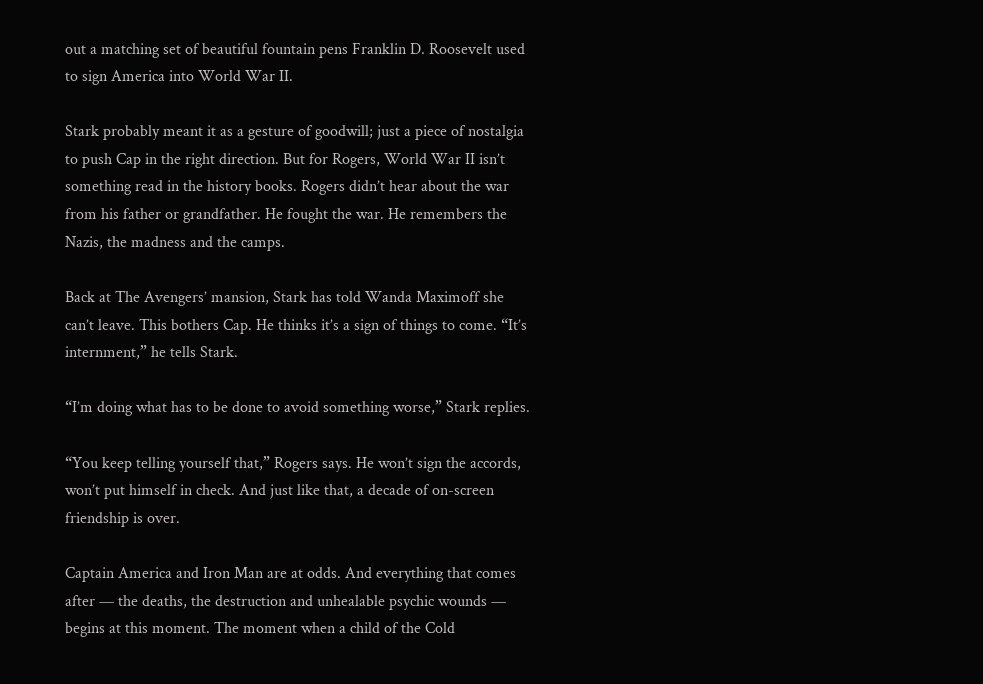out a matching set of beautiful fountain pens Franklin D. Roosevelt used to sign America into World War II.

Stark probably meant it as a gesture of goodwill; just a piece of nostalgia to push Cap in the right direction. But for Rogers, World War II isn’t something read in the history books. Rogers didn’t hear about the war from his father or grandfather. He fought the war. He remembers the Nazis, the madness and the camps.

Back at The Avengers’ mansion, Stark has told Wanda Maximoff she can’t leave. This bothers Cap. He thinks it’s a sign of things to come. “It’s internment,” he tells Stark.

“I’m doing what has to be done to avoid something worse,” Stark replies.

“You keep telling yourself that,” Rogers says. He won’t sign the accords, won’t put himself in check. And just like that, a decade of on-screen friendship is over.

Captain America and Iron Man are at odds. And everything that comes after — the deaths, the destruction and unhealable psychic wounds — begins at this moment. The moment when a child of the Cold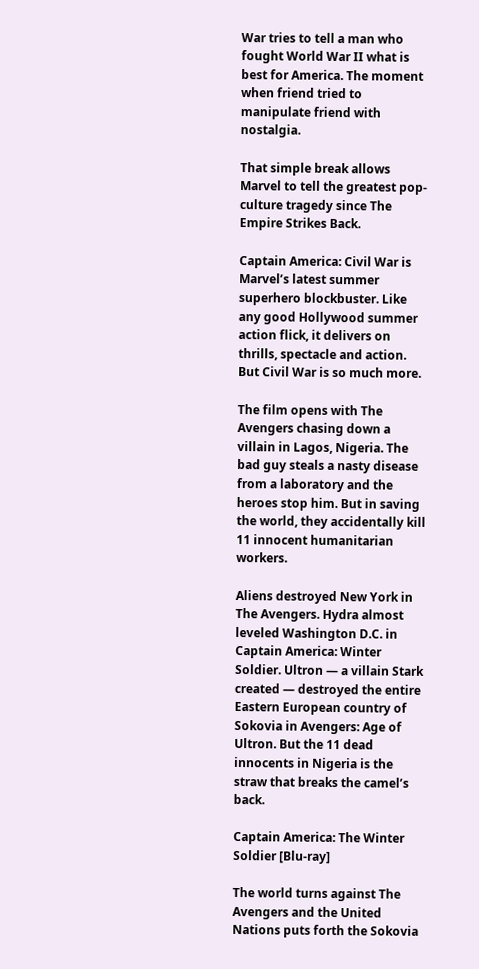War tries to tell a man who fought World War II what is best for America. The moment when friend tried to manipulate friend with nostalgia.

That simple break allows Marvel to tell the greatest pop-culture tragedy since The Empire Strikes Back.

Captain America: Civil War is Marvel’s latest summer superhero blockbuster. Like any good Hollywood summer action flick, it delivers on thrills, spectacle and action. But Civil War is so much more.

The film opens with The Avengers chasing down a villain in Lagos, Nigeria. The bad guy steals a nasty disease from a laboratory and the heroes stop him. But in saving the world, they accidentally kill 11 innocent humanitarian workers.

Aliens destroyed New York in The Avengers. Hydra almost leveled Washington D.C. in Captain America: Winter Soldier. Ultron — a villain Stark created — destroyed the entire Eastern European country of Sokovia in Avengers: Age of Ultron. But the 11 dead innocents in Nigeria is the straw that breaks the camel’s back.

Captain America: The Winter Soldier [Blu-ray]

The world turns against The Avengers and the United Nations puts forth the Sokovia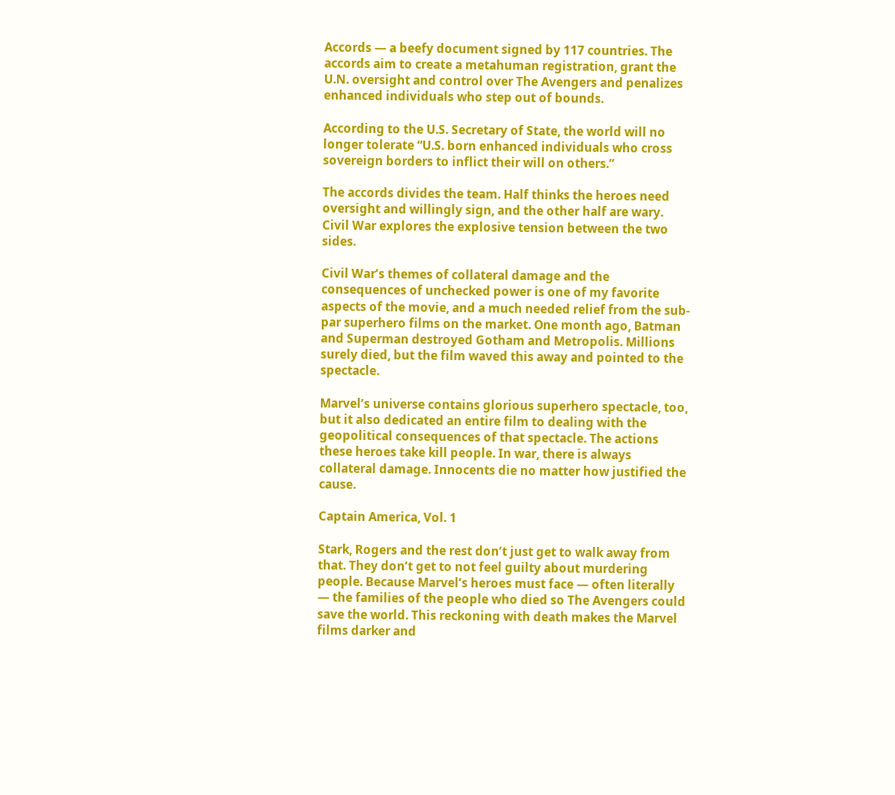Accords — a beefy document signed by 117 countries. The accords aim to create a metahuman registration, grant the U.N. oversight and control over The Avengers and penalizes enhanced individuals who step out of bounds.

According to the U.S. Secretary of State, the world will no longer tolerate “U.S. born enhanced individuals who cross sovereign borders to inflict their will on others.”

The accords divides the team. Half thinks the heroes need oversight and willingly sign, and the other half are wary. Civil War explores the explosive tension between the two sides.

Civil War’s themes of collateral damage and the consequences of unchecked power is one of my favorite aspects of the movie, and a much needed relief from the sub-par superhero films on the market. One month ago, Batman and Superman destroyed Gotham and Metropolis. Millions surely died, but the film waved this away and pointed to the spectacle.

Marvel’s universe contains glorious superhero spectacle, too, but it also dedicated an entire film to dealing with the geopolitical consequences of that spectacle. The actions these heroes take kill people. In war, there is always collateral damage. Innocents die no matter how justified the cause.

Captain America, Vol. 1

Stark, Rogers and the rest don’t just get to walk away from that. They don’t get to not feel guilty about murdering people. Because Marvel’s heroes must face — often literally — the families of the people who died so The Avengers could save the world. This reckoning with death makes the Marvel films darker and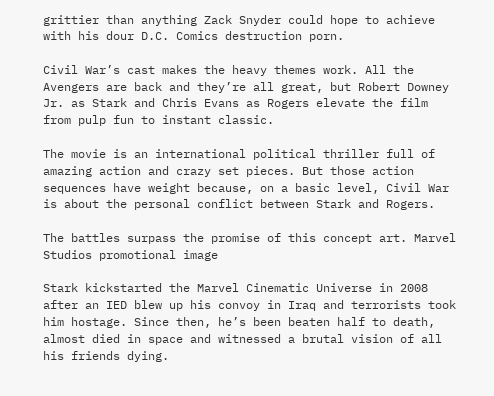grittier than anything Zack Snyder could hope to achieve with his dour D.C. Comics destruction porn.

Civil War’s cast makes the heavy themes work. All the Avengers are back and they’re all great, but Robert Downey Jr. as Stark and Chris Evans as Rogers elevate the film from pulp fun to instant classic.

The movie is an international political thriller full of amazing action and crazy set pieces. But those action sequences have weight because, on a basic level, Civil War is about the personal conflict between Stark and Rogers.

The battles surpass the promise of this concept art. Marvel Studios promotional image

Stark kickstarted the Marvel Cinematic Universe in 2008 after an IED blew up his convoy in Iraq and terrorists took him hostage. Since then, he’s been beaten half to death, almost died in space and witnessed a brutal vision of all his friends dying.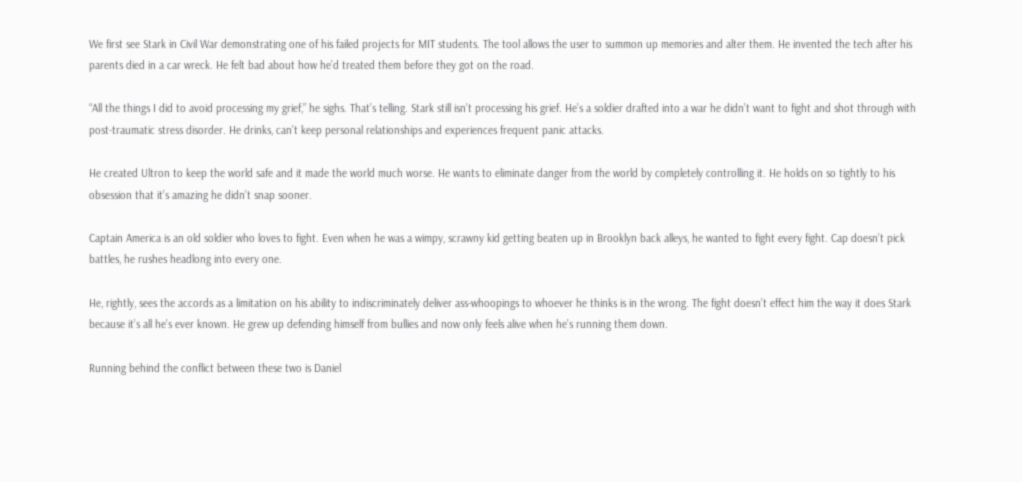We first see Stark in Civil War demonstrating one of his failed projects for MIT students. The tool allows the user to summon up memories and alter them. He invented the tech after his parents died in a car wreck. He felt bad about how he’d treated them before they got on the road.

“All the things I did to avoid processing my grief,” he sighs. That’s telling. Stark still isn’t processing his grief. He’s a soldier drafted into a war he didn’t want to fight and shot through with post-traumatic stress disorder. He drinks, can’t keep personal relationships and experiences frequent panic attacks.

He created Ultron to keep the world safe and it made the world much worse. He wants to eliminate danger from the world by completely controlling it. He holds on so tightly to his obsession that it’s amazing he didn’t snap sooner.

Captain America is an old soldier who loves to fight. Even when he was a wimpy, scrawny kid getting beaten up in Brooklyn back alleys, he wanted to fight every fight. Cap doesn’t pick battles, he rushes headlong into every one.

He, rightly, sees the accords as a limitation on his ability to indiscriminately deliver ass-whoopings to whoever he thinks is in the wrong. The fight doesn’t effect him the way it does Stark because it’s all he’s ever known. He grew up defending himself from bullies and now only feels alive when he’s running them down.

Running behind the conflict between these two is Daniel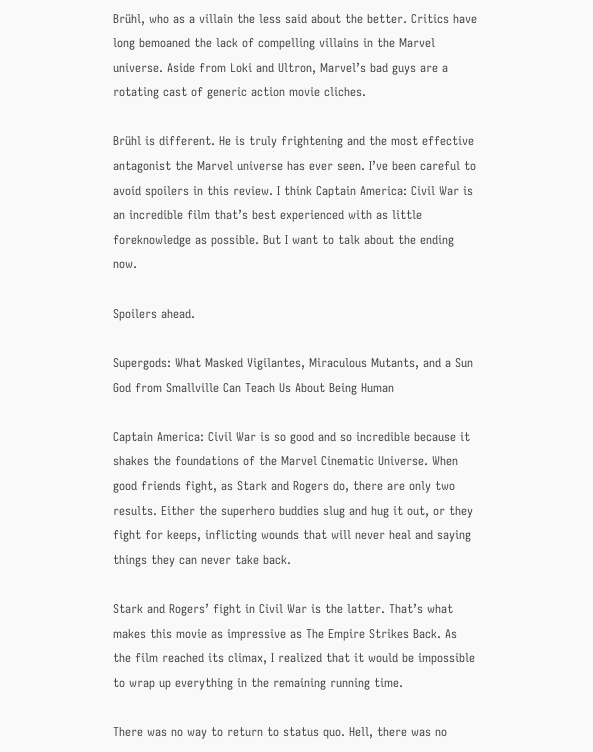Brühl, who as a villain the less said about the better. Critics have long bemoaned the lack of compelling villains in the Marvel universe. Aside from Loki and Ultron, Marvel’s bad guys are a rotating cast of generic action movie cliches.

Brühl is different. He is truly frightening and the most effective antagonist the Marvel universe has ever seen. I’ve been careful to avoid spoilers in this review. I think Captain America: Civil War is an incredible film that’s best experienced with as little foreknowledge as possible. But I want to talk about the ending now.

Spoilers ahead.

Supergods: What Masked Vigilantes, Miraculous Mutants, and a Sun God from Smallville Can Teach Us About Being Human

Captain America: Civil War is so good and so incredible because it shakes the foundations of the Marvel Cinematic Universe. When good friends fight, as Stark and Rogers do, there are only two results. Either the superhero buddies slug and hug it out, or they fight for keeps, inflicting wounds that will never heal and saying things they can never take back.

Stark and Rogers’ fight in Civil War is the latter. That’s what makes this movie as impressive as The Empire Strikes Back. As the film reached its climax, I realized that it would be impossible to wrap up everything in the remaining running time.

There was no way to return to status quo. Hell, there was no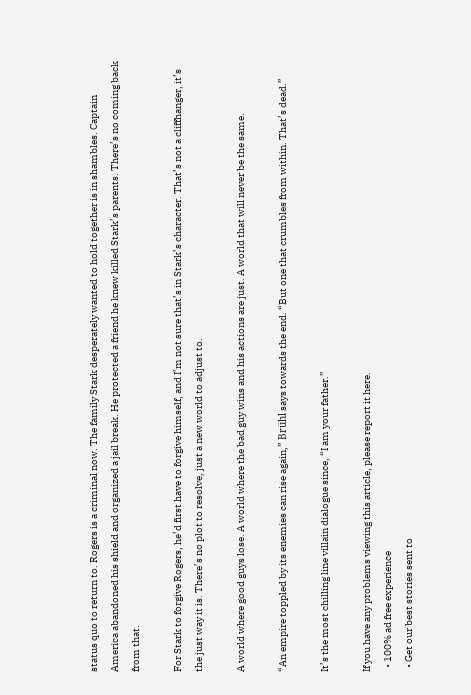status quo to return to. Rogers is a criminal now. The family Stark desperately wanted to hold together is in shambles. Captain America abandoned his shield and organized a jail break. He protected a friend he knew killed Stark’s parents. There’s no coming back from that.

For Stark to forgive Rogers, he’d first have to forgive himself, and I’m not sure that’s in Stark’s character. That’s not a cliffhanger, it’s the just way it is. There’s no plot to resolve, just a new world to adjust to.

A world where good guys lose. A world where the bad guy wins and his actions are just. A world that will never be the same.

“An empire toppled by its enemies can rise again,” Brühl says towards the end. “But one that crumbles from within. That’s dead.”

It’s the most chilling line villain dialogue since, “I am your father.”

If you have any problems viewing this article, please report it here.
  • 100% ad free experience
  • Get our best stories sent to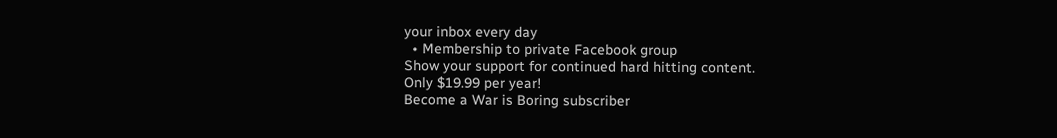your inbox every day
  • Membership to private Facebook group
Show your support for continued hard hitting content.
Only $19.99 per year!
Become a War is Boring subscriber